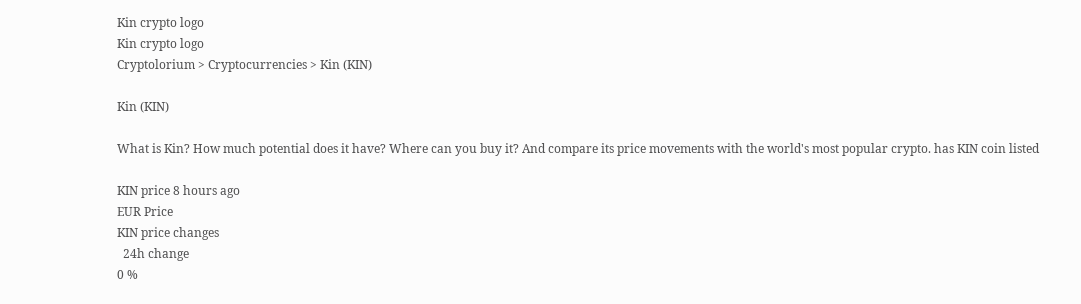Kin crypto logo
Kin crypto logo
Cryptolorium > Cryptocurrencies > Kin (KIN)

Kin (KIN)

What is Kin? How much potential does it have? Where can you buy it? And compare its price movements with the world's most popular crypto. has KIN coin listed

KIN price 8 hours ago
EUR Price
KIN price changes
  24h change
0 %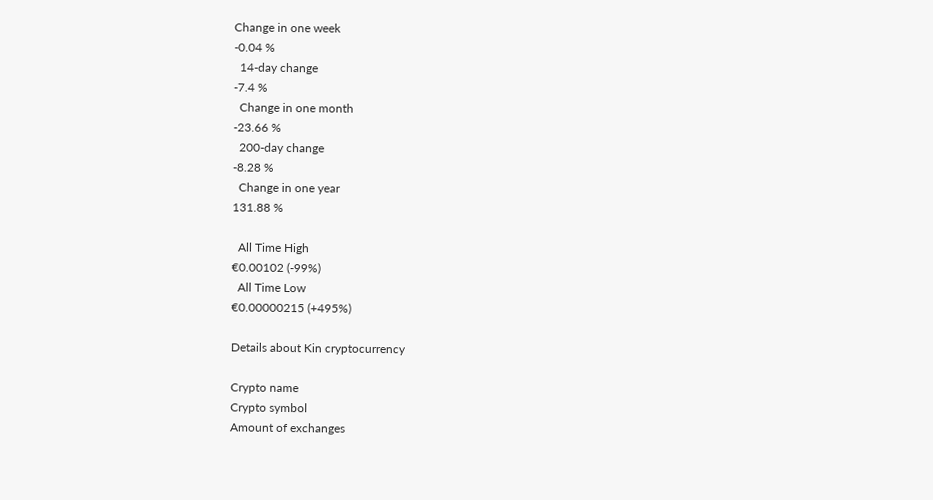Change in one week
-0.04 %
  14-day change
-7.4 %
  Change in one month
-23.66 %
  200-day change
-8.28 %
  Change in one year
131.88 %

  All Time High
€0.00102 (-99%)
  All Time Low
€0.00000215 (+495%)

Details about Kin cryptocurrency

Crypto name
Crypto symbol
Amount of exchanges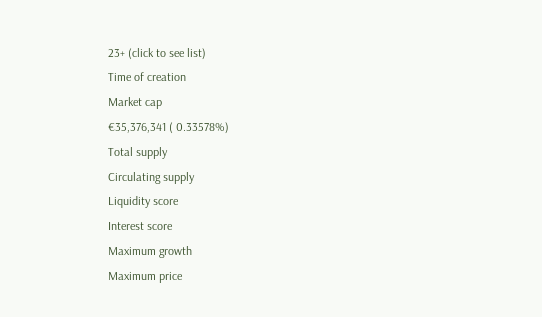23+ (click to see list)
Time of creation
Market cap
€35,376,341 ( 0.33578%)
Total supply
Circulating supply
Liquidity score
Interest score
Maximum growth
Maximum price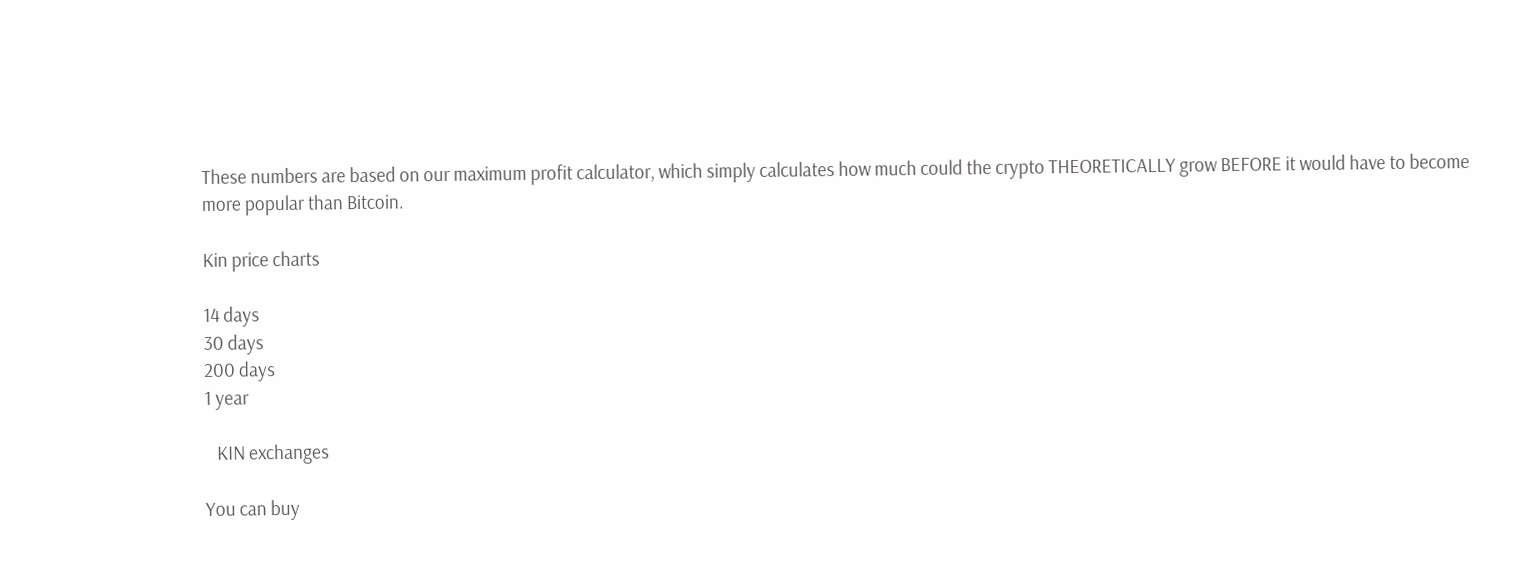These numbers are based on our maximum profit calculator, which simply calculates how much could the crypto THEORETICALLY grow BEFORE it would have to become more popular than Bitcoin.

Kin price charts

14 days
30 days
200 days
1 year

   KIN exchanges

You can buy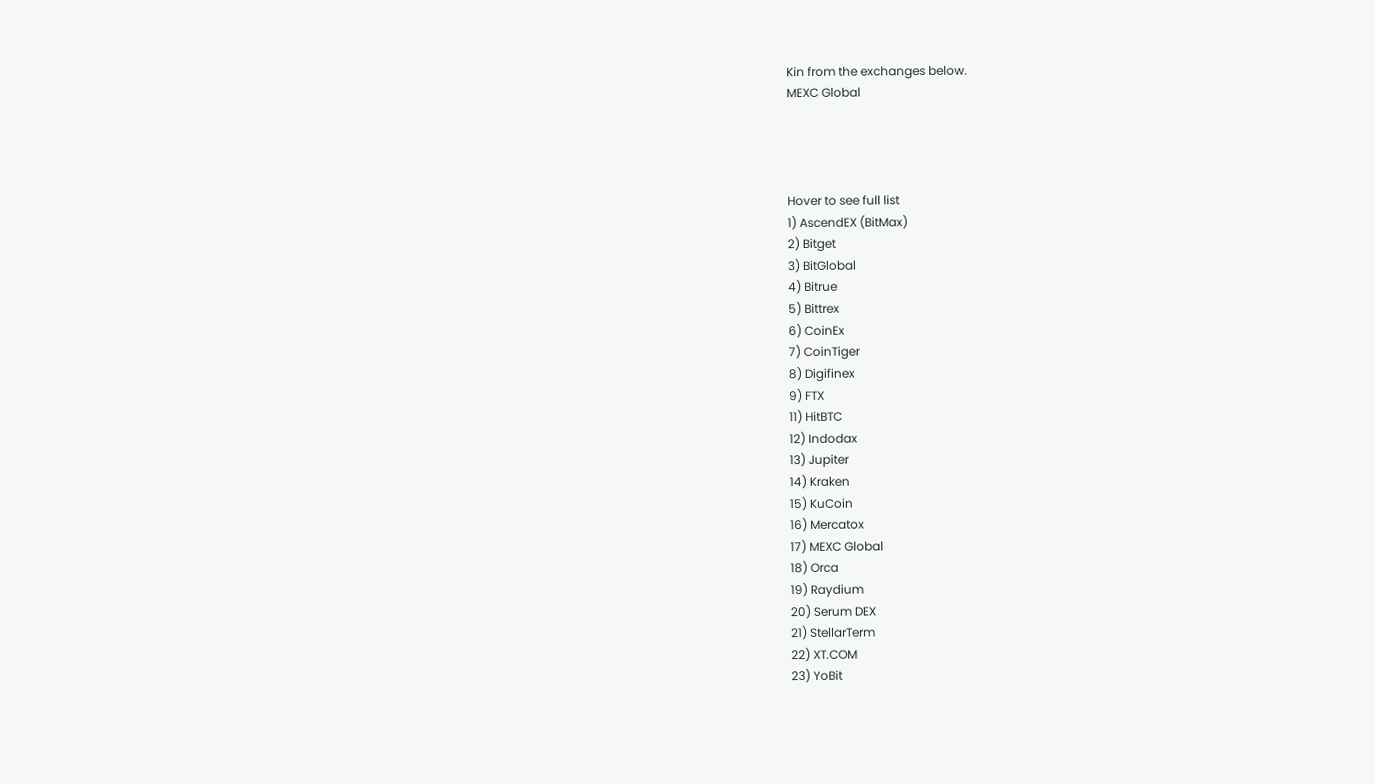Kin from the exchanges below.
MEXC Global




Hover to see full list
1) AscendEX (BitMax)
2) Bitget
3) BitGlobal
4) Bitrue
5) Bittrex
6) CoinEx
7) CoinTiger
8) Digifinex
9) FTX
11) HitBTC
12) Indodax
13) Jupiter
14) Kraken
15) KuCoin
16) Mercatox
17) MEXC Global
18) Orca
19) Raydium
20) Serum DEX
21) StellarTerm
22) XT.COM
23) YoBit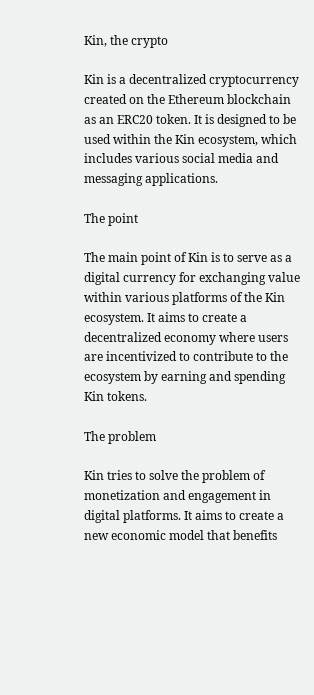Kin, the crypto

Kin is a decentralized cryptocurrency created on the Ethereum blockchain as an ERC20 token. It is designed to be used within the Kin ecosystem, which includes various social media and messaging applications.

The point

The main point of Kin is to serve as a digital currency for exchanging value within various platforms of the Kin ecosystem. It aims to create a decentralized economy where users are incentivized to contribute to the ecosystem by earning and spending Kin tokens.

The problem

Kin tries to solve the problem of monetization and engagement in digital platforms. It aims to create a new economic model that benefits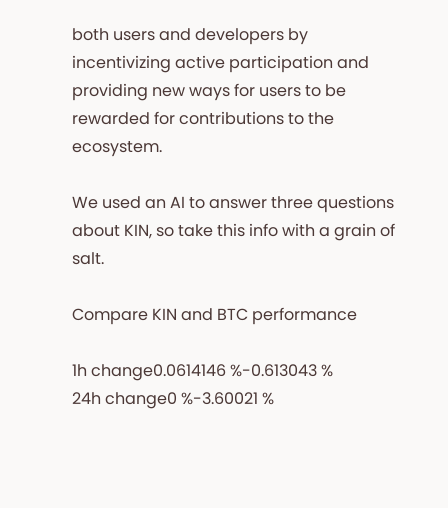both users and developers by incentivizing active participation and providing new ways for users to be rewarded for contributions to the ecosystem.

We used an AI to answer three questions about KIN, so take this info with a grain of salt.

Compare KIN and BTC performance

1h change0.0614146 %-0.613043 %
24h change0 %-3.60021 %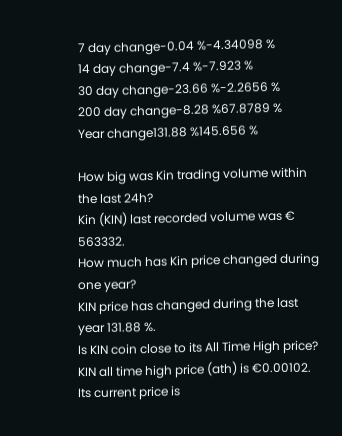7 day change-0.04 %-4.34098 %
14 day change-7.4 %-7.923 %
30 day change-23.66 %-2.2656 %
200 day change-8.28 %67.8789 %
Year change131.88 %145.656 %

How big was Kin trading volume within the last 24h?
Kin (KIN) last recorded volume was € 563332.
How much has Kin price changed during one year?
KIN price has changed during the last year 131.88 %.
Is KIN coin close to its All Time High price?
KIN all time high price (ath) is €0.00102. Its current price is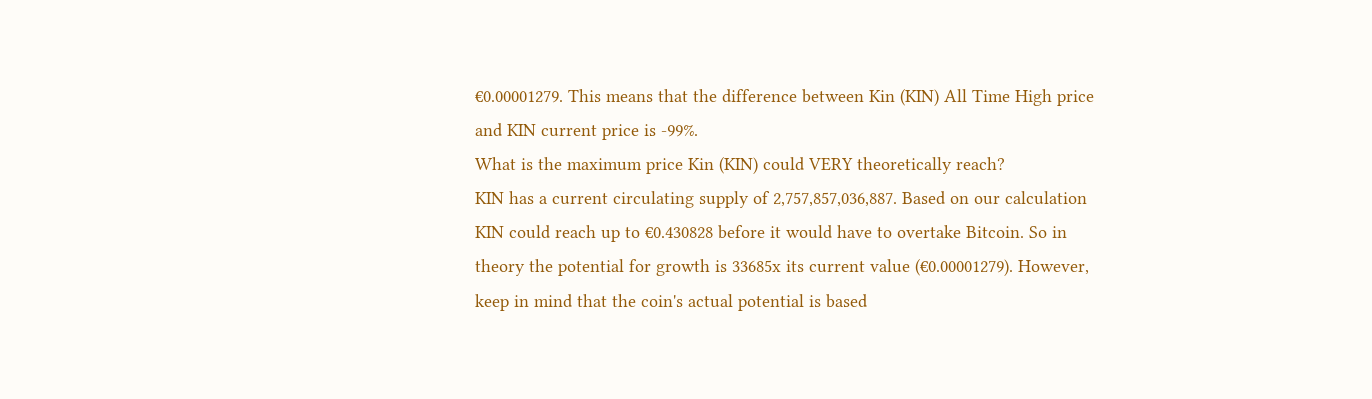€0.00001279. This means that the difference between Kin (KIN) All Time High price and KIN current price is -99%.
What is the maximum price Kin (KIN) could VERY theoretically reach?
KIN has a current circulating supply of 2,757,857,036,887. Based on our calculation KIN could reach up to €0.430828 before it would have to overtake Bitcoin. So in theory the potential for growth is 33685x its current value (€0.00001279). However, keep in mind that the coin's actual potential is based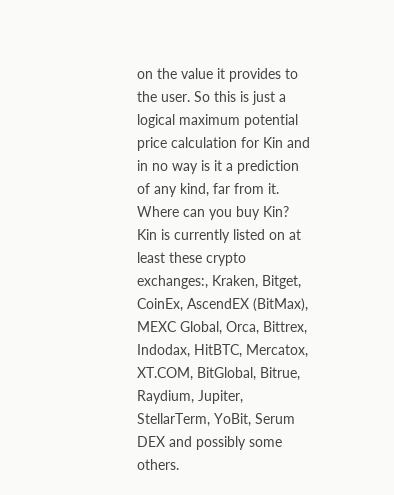on the value it provides to the user. So this is just a logical maximum potential price calculation for Kin and in no way is it a prediction of any kind, far from it.
Where can you buy Kin?
Kin is currently listed on at least these crypto exchanges:, Kraken, Bitget, CoinEx, AscendEX (BitMax), MEXC Global, Orca, Bittrex, Indodax, HitBTC, Mercatox, XT.COM, BitGlobal, Bitrue, Raydium, Jupiter, StellarTerm, YoBit, Serum DEX and possibly some others.